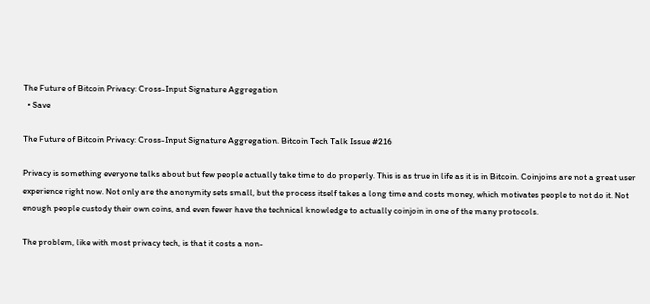The Future of Bitcoin Privacy: Cross-Input Signature Aggregation
  • Save

The Future of Bitcoin Privacy: Cross-Input Signature Aggregation. Bitcoin Tech Talk Issue #216

Privacy is something everyone talks about but few people actually take time to do properly. This is as true in life as it is in Bitcoin. Coinjoins are not a great user experience right now. Not only are the anonymity sets small, but the process itself takes a long time and costs money, which motivates people to not do it. Not enough people custody their own coins, and even fewer have the technical knowledge to actually coinjoin in one of the many protocols.

The problem, like with most privacy tech, is that it costs a non-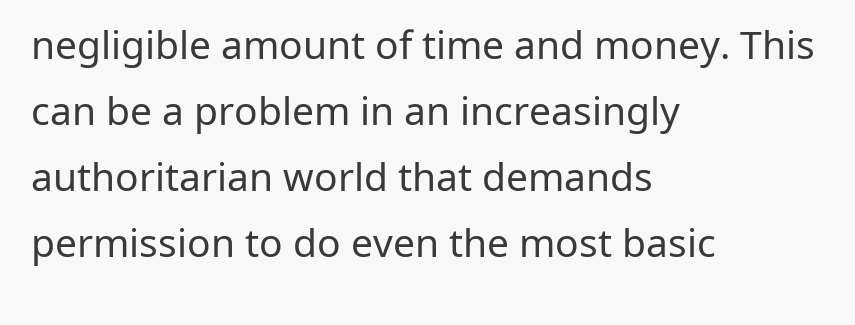negligible amount of time and money. This can be a problem in an increasingly authoritarian world that demands permission to do even the most basic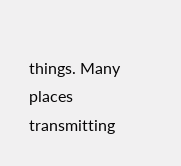things. Many places transmitting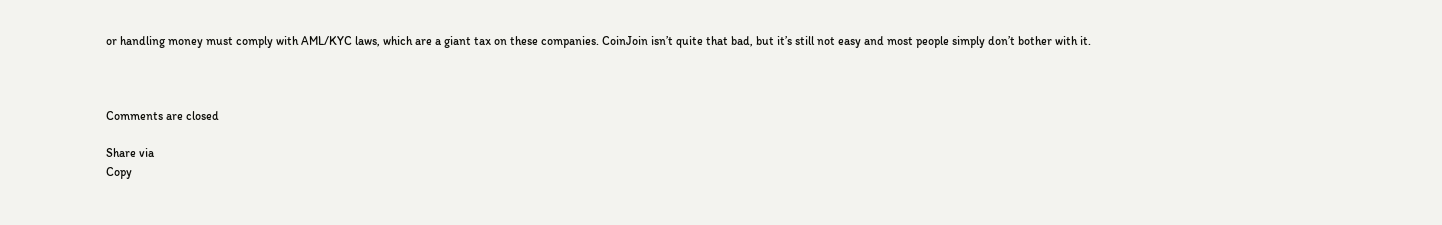or handling money must comply with AML/KYC laws, which are a giant tax on these companies. CoinJoin isn’t quite that bad, but it’s still not easy and most people simply don’t bother with it.



Comments are closed

Share via
Copy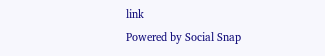link
Powered by Social Snap